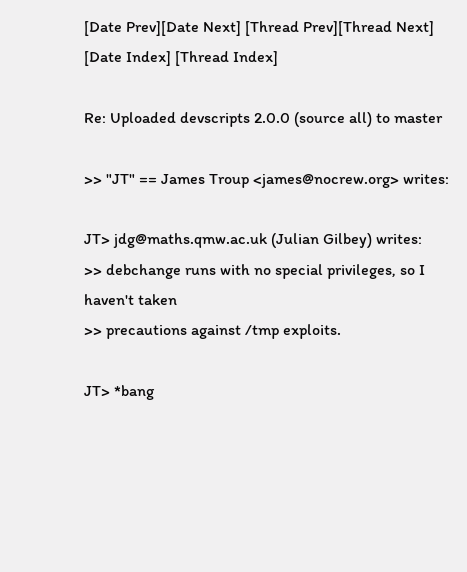[Date Prev][Date Next] [Thread Prev][Thread Next] [Date Index] [Thread Index]

Re: Uploaded devscripts 2.0.0 (source all) to master

>> "JT" == James Troup <james@nocrew.org> writes:

JT> jdg@maths.qmw.ac.uk (Julian Gilbey) writes:
>> debchange runs with no special privileges, so I haven't taken
>> precautions against /tmp exploits.

JT> *bang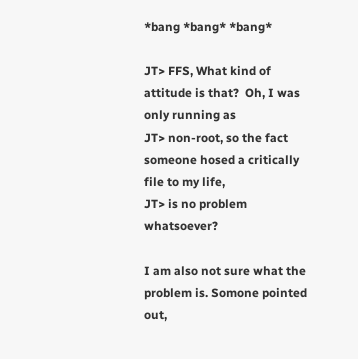*bang *bang* *bang*

JT> FFS, What kind of attitude is that?  Oh, I was only running as
JT> non-root, so the fact someone hosed a critically file to my life,
JT> is no problem whatsoever?

I am also not sure what the problem is. Somone pointed out,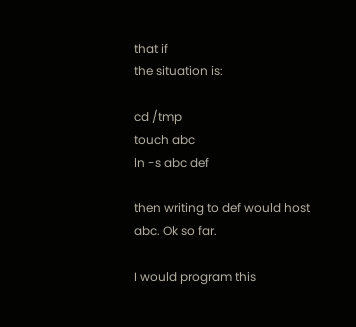that if
the situation is:

cd /tmp
touch abc
ln -s abc def

then writing to def would host abc. Ok so far.

I would program this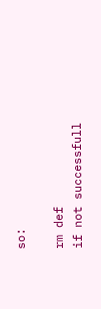so:

rm def
if not successfull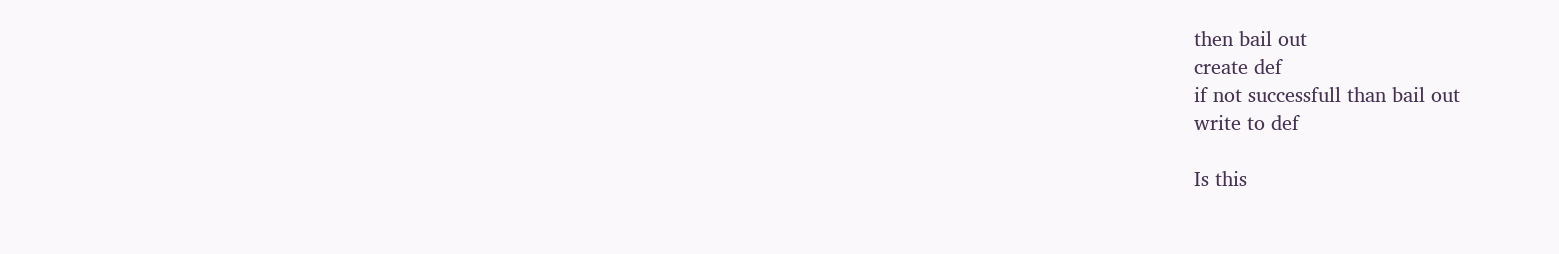then bail out
create def
if not successfull than bail out
write to def

Is this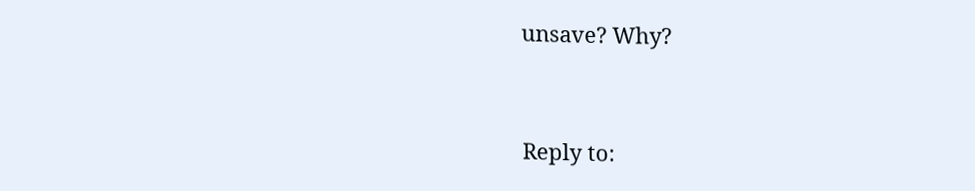unsave? Why?


Reply to: